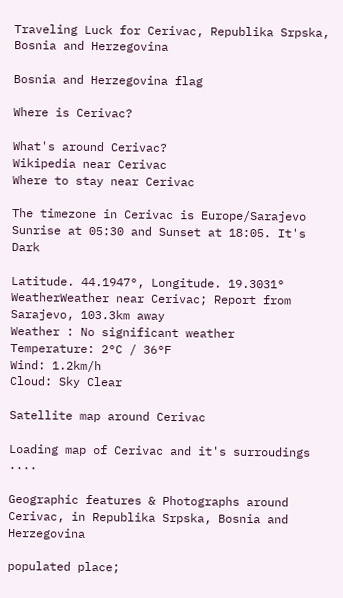Traveling Luck for Cerivac, Republika Srpska, Bosnia and Herzegovina

Bosnia and Herzegovina flag

Where is Cerivac?

What's around Cerivac?
Wikipedia near Cerivac
Where to stay near Cerivac

The timezone in Cerivac is Europe/Sarajevo
Sunrise at 05:30 and Sunset at 18:05. It's Dark

Latitude. 44.1947°, Longitude. 19.3031°
WeatherWeather near Cerivac; Report from Sarajevo, 103.3km away
Weather : No significant weather
Temperature: 2°C / 36°F
Wind: 1.2km/h
Cloud: Sky Clear

Satellite map around Cerivac

Loading map of Cerivac and it's surroudings ....

Geographic features & Photographs around Cerivac, in Republika Srpska, Bosnia and Herzegovina

populated place;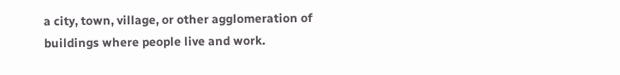a city, town, village, or other agglomeration of buildings where people live and work.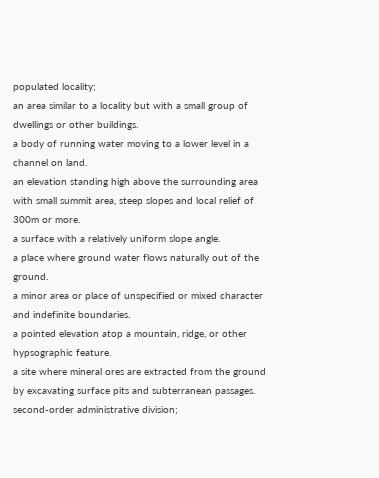populated locality;
an area similar to a locality but with a small group of dwellings or other buildings.
a body of running water moving to a lower level in a channel on land.
an elevation standing high above the surrounding area with small summit area, steep slopes and local relief of 300m or more.
a surface with a relatively uniform slope angle.
a place where ground water flows naturally out of the ground.
a minor area or place of unspecified or mixed character and indefinite boundaries.
a pointed elevation atop a mountain, ridge, or other hypsographic feature.
a site where mineral ores are extracted from the ground by excavating surface pits and subterranean passages.
second-order administrative division;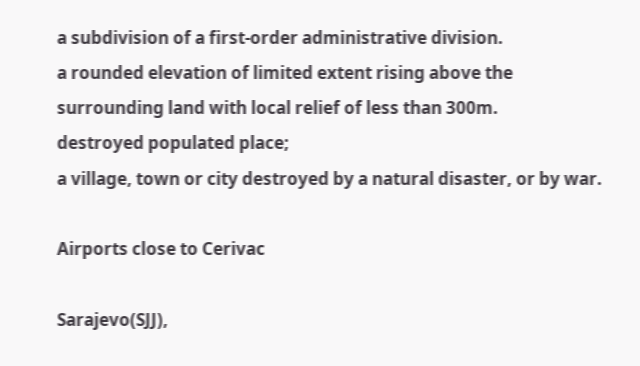a subdivision of a first-order administrative division.
a rounded elevation of limited extent rising above the surrounding land with local relief of less than 300m.
destroyed populated place;
a village, town or city destroyed by a natural disaster, or by war.

Airports close to Cerivac

Sarajevo(SJJ),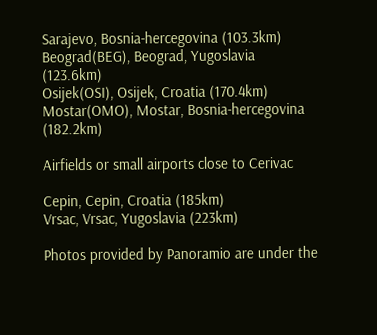Sarajevo, Bosnia-hercegovina (103.3km)
Beograd(BEG), Beograd, Yugoslavia (123.6km)
Osijek(OSI), Osijek, Croatia (170.4km)
Mostar(OMO), Mostar, Bosnia-hercegovina (182.2km)

Airfields or small airports close to Cerivac

Cepin, Cepin, Croatia (185km)
Vrsac, Vrsac, Yugoslavia (223km)

Photos provided by Panoramio are under the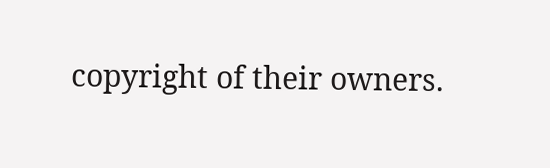copyright of their owners.